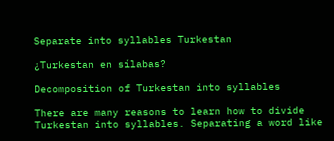Separate into syllables Turkestan

¿Turkestan en sílabas?

Decomposition of Turkestan into syllables

There are many reasons to learn how to divide Turkestan into syllables. Separating a word like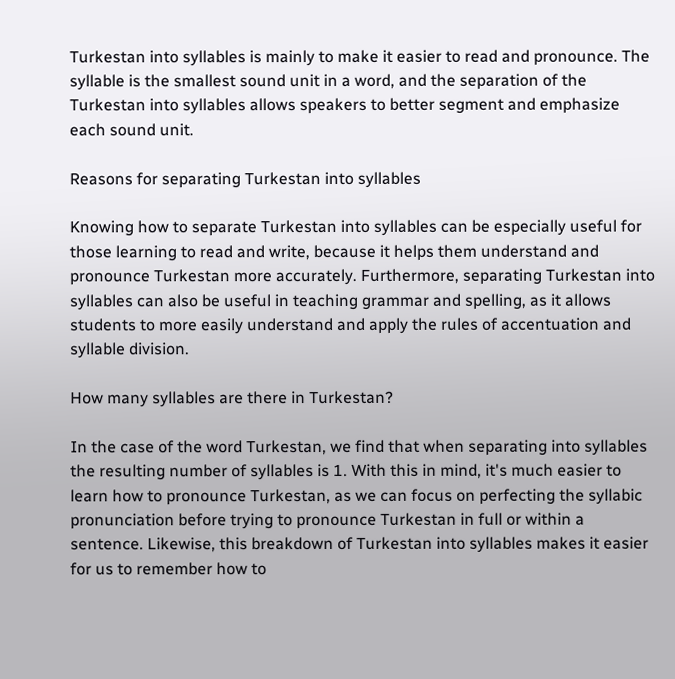Turkestan into syllables is mainly to make it easier to read and pronounce. The syllable is the smallest sound unit in a word, and the separation of the Turkestan into syllables allows speakers to better segment and emphasize each sound unit.

Reasons for separating Turkestan into syllables

Knowing how to separate Turkestan into syllables can be especially useful for those learning to read and write, because it helps them understand and pronounce Turkestan more accurately. Furthermore, separating Turkestan into syllables can also be useful in teaching grammar and spelling, as it allows students to more easily understand and apply the rules of accentuation and syllable division.

How many syllables are there in Turkestan?

In the case of the word Turkestan, we find that when separating into syllables the resulting number of syllables is 1. With this in mind, it's much easier to learn how to pronounce Turkestan, as we can focus on perfecting the syllabic pronunciation before trying to pronounce Turkestan in full or within a sentence. Likewise, this breakdown of Turkestan into syllables makes it easier for us to remember how to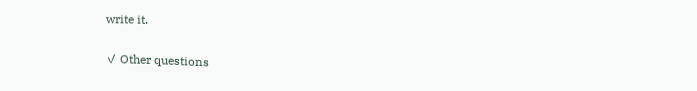write it.

✓ Other questions